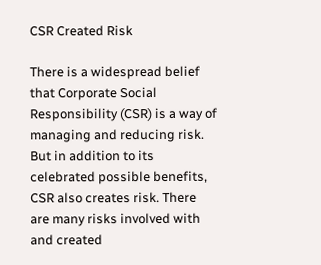CSR Created Risk

There is a widespread belief that Corporate Social Responsibility (CSR) is a way of managing and reducing risk. But in addition to its celebrated possible benefits, CSR also creates risk. There are many risks involved with and created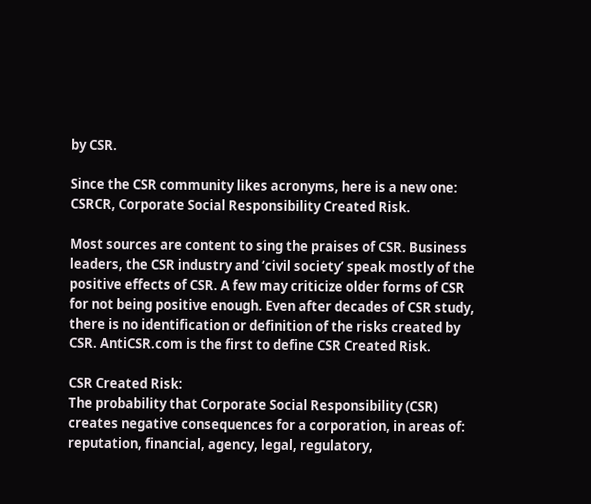by CSR.

Since the CSR community likes acronyms, here is a new one: CSRCR, Corporate Social Responsibility Created Risk.

Most sources are content to sing the praises of CSR. Business leaders, the CSR industry and ‘civil society’ speak mostly of the positive effects of CSR. A few may criticize older forms of CSR for not being positive enough. Even after decades of CSR study, there is no identification or definition of the risks created by CSR. AntiCSR.com is the first to define CSR Created Risk.

CSR Created Risk:
The probability that Corporate Social Responsibility (CSR) creates negative consequences for a corporation, in areas of: reputation, financial, agency, legal, regulatory,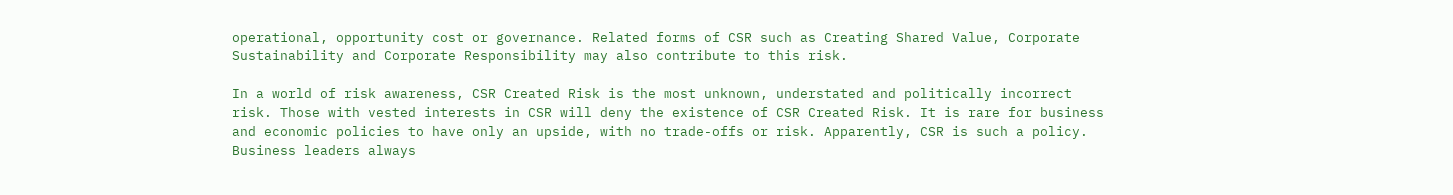operational, opportunity cost or governance. Related forms of CSR such as Creating Shared Value, Corporate Sustainability and Corporate Responsibility may also contribute to this risk.

In a world of risk awareness, CSR Created Risk is the most unknown, understated and politically incorrect risk. Those with vested interests in CSR will deny the existence of CSR Created Risk. It is rare for business and economic policies to have only an upside, with no trade-offs or risk. Apparently, CSR is such a policy. Business leaders always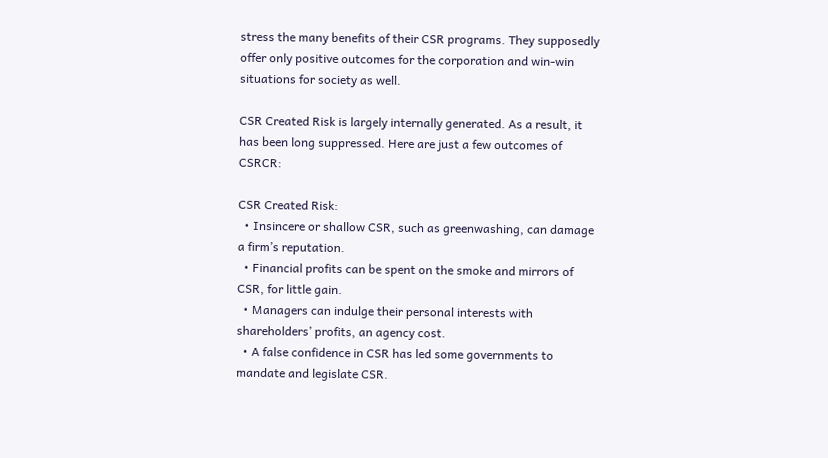stress the many benefits of their CSR programs. They supposedly offer only positive outcomes for the corporation and win-win situations for society as well.

CSR Created Risk is largely internally generated. As a result, it has been long suppressed. Here are just a few outcomes of CSRCR:

CSR Created Risk:
  • Insincere or shallow CSR, such as greenwashing, can damage a firm’s reputation.
  • Financial profits can be spent on the smoke and mirrors of CSR, for little gain.
  • Managers can indulge their personal interests with shareholders’ profits, an agency cost.
  • A false confidence in CSR has led some governments to mandate and legislate CSR.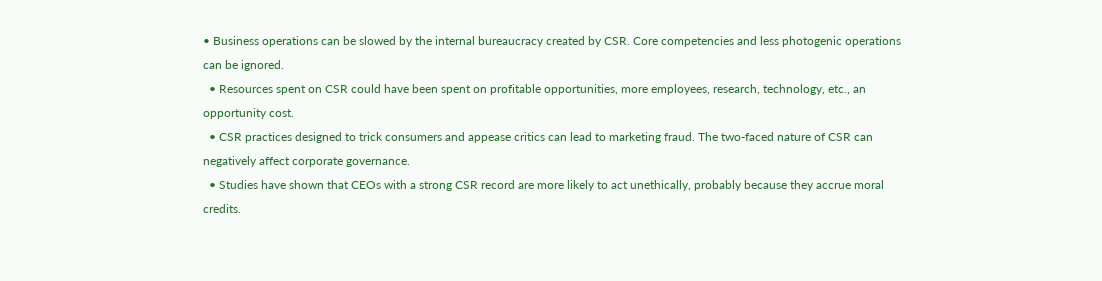• Business operations can be slowed by the internal bureaucracy created by CSR. Core competencies and less photogenic operations can be ignored.
  • Resources spent on CSR could have been spent on profitable opportunities, more employees, research, technology, etc., an opportunity cost.
  • CSR practices designed to trick consumers and appease critics can lead to marketing fraud. The two-faced nature of CSR can negatively affect corporate governance.
  • Studies have shown that CEOs with a strong CSR record are more likely to act unethically, probably because they accrue moral credits.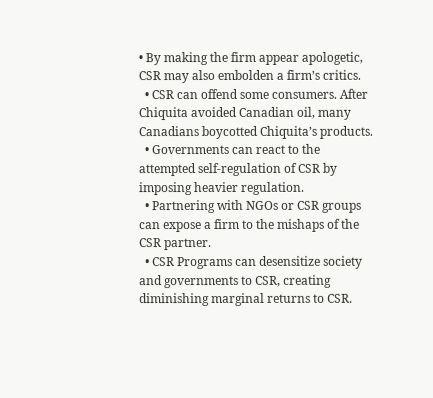• By making the firm appear apologetic, CSR may also embolden a firm’s critics.
  • CSR can offend some consumers. After Chiquita avoided Canadian oil, many Canadians boycotted Chiquita’s products.
  • Governments can react to the attempted self-regulation of CSR by imposing heavier regulation.
  • Partnering with NGOs or CSR groups can expose a firm to the mishaps of the CSR partner.
  • CSR Programs can desensitize society and governments to CSR, creating diminishing marginal returns to CSR.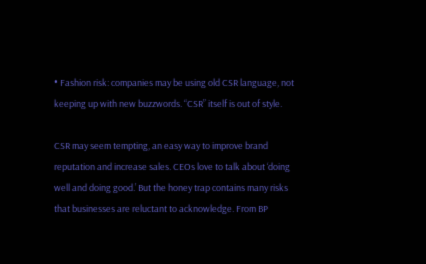• Fashion risk: companies may be using old CSR language, not keeping up with new buzzwords. “CSR” itself is out of style.

CSR may seem tempting, an easy way to improve brand reputation and increase sales. CEOs love to talk about ‘doing well and doing good.’ But the honey trap contains many risks that businesses are reluctant to acknowledge. From BP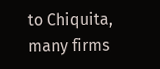to Chiquita, many firms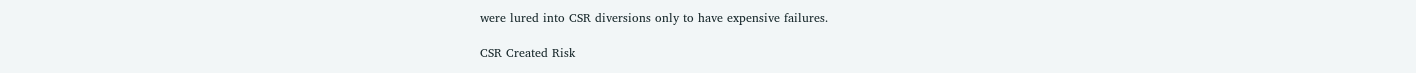were lured into CSR diversions only to have expensive failures.

CSR Created Risk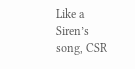Like a Siren’s song, CSR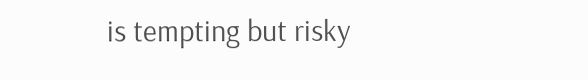is tempting but risky